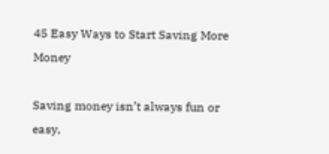45 Easy Ways to Start Saving More Money

Saving money isn’t always fun or easy,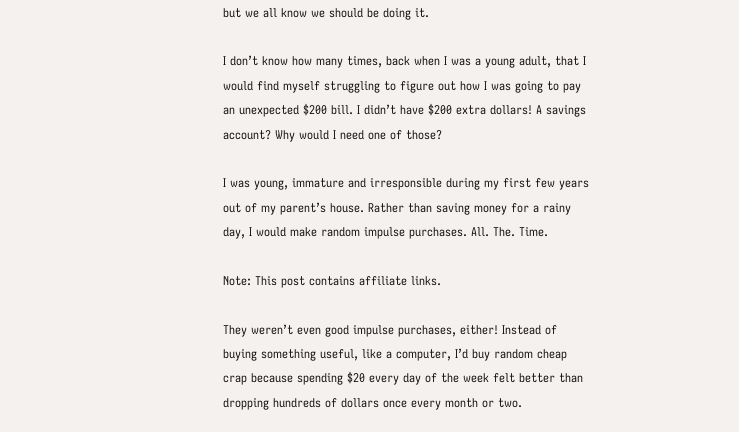but we all know we should be doing it.

I don’t know how many times, back when I was a young adult, that I would find myself struggling to figure out how I was going to pay an unexpected $200 bill. I didn’t have $200 extra dollars! A savings account? Why would I need one of those?

I was young, immature and irresponsible during my first few years out of my parent’s house. Rather than saving money for a rainy day, I would make random impulse purchases. All. The. Time.

Note: This post contains affiliate links.

They weren’t even good impulse purchases, either! Instead of buying something useful, like a computer, I’d buy random cheap crap because spending $20 every day of the week felt better than dropping hundreds of dollars once every month or two.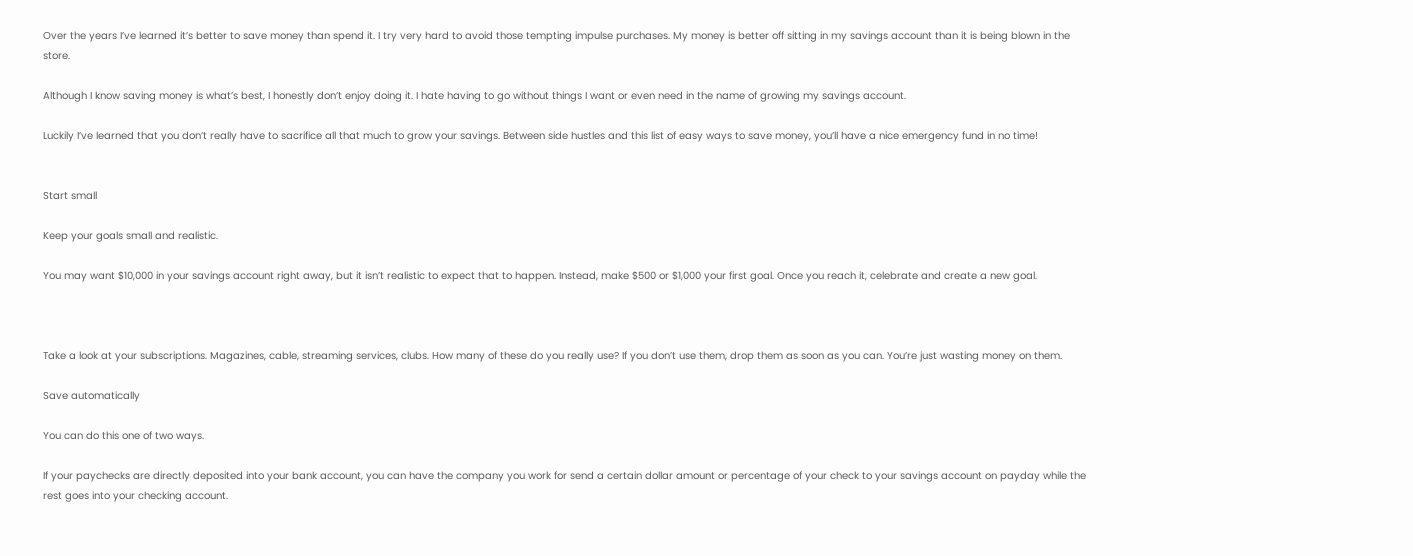Over the years I’ve learned it’s better to save money than spend it. I try very hard to avoid those tempting impulse purchases. My money is better off sitting in my savings account than it is being blown in the store.

Although I know saving money is what’s best, I honestly don’t enjoy doing it. I hate having to go without things I want or even need in the name of growing my savings account.

Luckily I’ve learned that you don’t really have to sacrifice all that much to grow your savings. Between side hustles and this list of easy ways to save money, you’ll have a nice emergency fund in no time!


Start small

Keep your goals small and realistic.

You may want $10,000 in your savings account right away, but it isn’t realistic to expect that to happen. Instead, make $500 or $1,000 your first goal. Once you reach it, celebrate and create a new goal.



Take a look at your subscriptions. Magazines, cable, streaming services, clubs. How many of these do you really use? If you don’t use them, drop them as soon as you can. You’re just wasting money on them.

Save automatically

You can do this one of two ways.

If your paychecks are directly deposited into your bank account, you can have the company you work for send a certain dollar amount or percentage of your check to your savings account on payday while the rest goes into your checking account.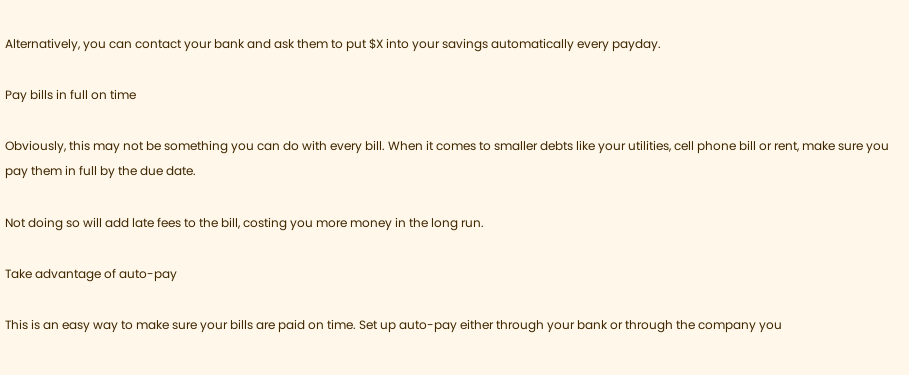Alternatively, you can contact your bank and ask them to put $X into your savings automatically every payday.

Pay bills in full on time

Obviously, this may not be something you can do with every bill. When it comes to smaller debts like your utilities, cell phone bill or rent, make sure you pay them in full by the due date.

Not doing so will add late fees to the bill, costing you more money in the long run.

Take advantage of auto-pay

This is an easy way to make sure your bills are paid on time. Set up auto-pay either through your bank or through the company you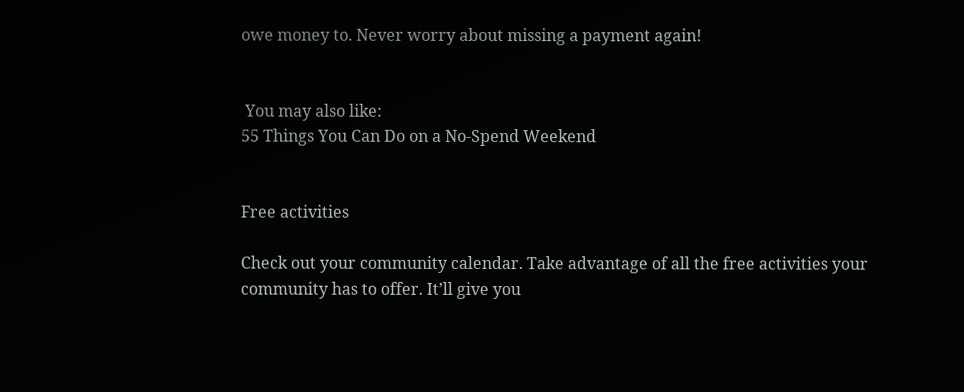owe money to. Never worry about missing a payment again!


 You may also like:
55 Things You Can Do on a No-Spend Weekend


Free activities

Check out your community calendar. Take advantage of all the free activities your community has to offer. It’ll give you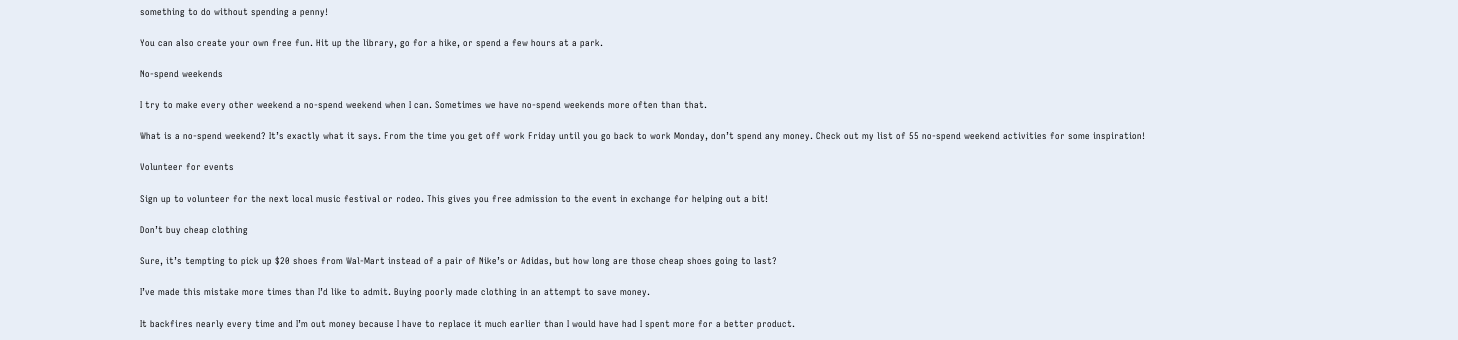something to do without spending a penny!

You can also create your own free fun. Hit up the library, go for a hike, or spend a few hours at a park.

No-spend weekends

I try to make every other weekend a no-spend weekend when I can. Sometimes we have no-spend weekends more often than that.

What is a no-spend weekend? It’s exactly what it says. From the time you get off work Friday until you go back to work Monday, don’t spend any money. Check out my list of 55 no-spend weekend activities for some inspiration!

Volunteer for events

Sign up to volunteer for the next local music festival or rodeo. This gives you free admission to the event in exchange for helping out a bit!

Don’t buy cheap clothing

Sure, it’s tempting to pick up $20 shoes from Wal-Mart instead of a pair of Nike’s or Adidas, but how long are those cheap shoes going to last?

I’ve made this mistake more times than I’d like to admit. Buying poorly made clothing in an attempt to save money.

It backfires nearly every time and I’m out money because I have to replace it much earlier than I would have had I spent more for a better product.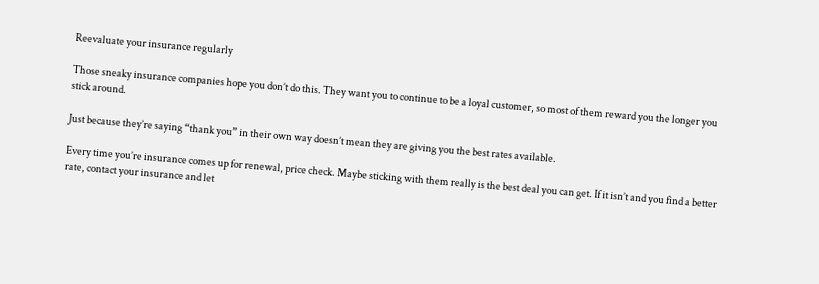Reevaluate your insurance regularly

Those sneaky insurance companies hope you don’t do this. They want you to continue to be a loyal customer, so most of them reward you the longer you stick around.

Just because they’re saying “thank you” in their own way doesn’t mean they are giving you the best rates available.

Every time you’re insurance comes up for renewal, price check. Maybe sticking with them really is the best deal you can get. If it isn’t and you find a better rate, contact your insurance and let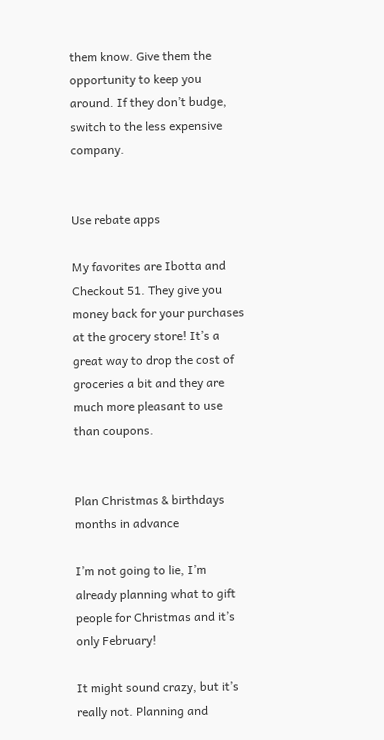them know. Give them the opportunity to keep you around. If they don’t budge, switch to the less expensive company.


Use rebate apps

My favorites are Ibotta and Checkout 51. They give you money back for your purchases at the grocery store! It’s a great way to drop the cost of groceries a bit and they are much more pleasant to use than coupons.


Plan Christmas & birthdays months in advance

I’m not going to lie, I’m already planning what to gift people for Christmas and it’s only February!

It might sound crazy, but it’s really not. Planning and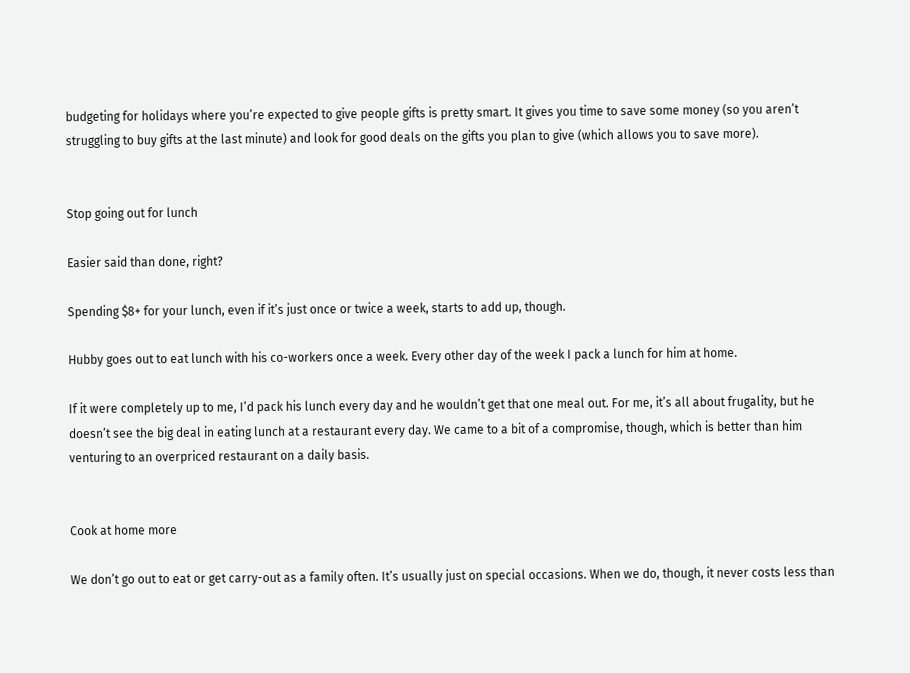budgeting for holidays where you’re expected to give people gifts is pretty smart. It gives you time to save some money (so you aren’t struggling to buy gifts at the last minute) and look for good deals on the gifts you plan to give (which allows you to save more).


Stop going out for lunch

Easier said than done, right?

Spending $8+ for your lunch, even if it’s just once or twice a week, starts to add up, though.

Hubby goes out to eat lunch with his co-workers once a week. Every other day of the week I pack a lunch for him at home.

If it were completely up to me, I’d pack his lunch every day and he wouldn’t get that one meal out. For me, it’s all about frugality, but he doesn’t see the big deal in eating lunch at a restaurant every day. We came to a bit of a compromise, though, which is better than him venturing to an overpriced restaurant on a daily basis.


Cook at home more

We don’t go out to eat or get carry-out as a family often. It’s usually just on special occasions. When we do, though, it never costs less than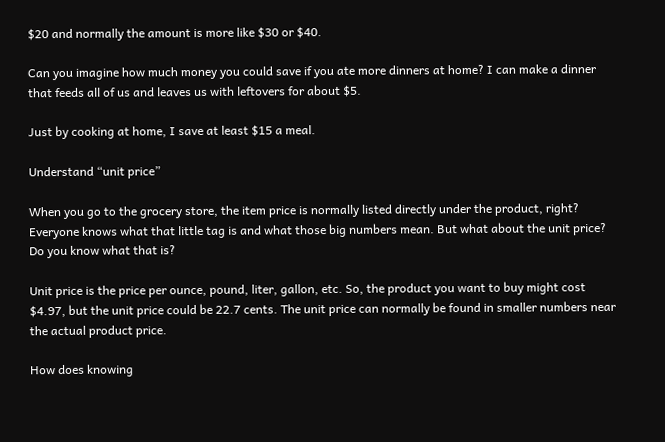$20 and normally the amount is more like $30 or $40.

Can you imagine how much money you could save if you ate more dinners at home? I can make a dinner that feeds all of us and leaves us with leftovers for about $5.

Just by cooking at home, I save at least $15 a meal.

Understand “unit price”

When you go to the grocery store, the item price is normally listed directly under the product, right? Everyone knows what that little tag is and what those big numbers mean. But what about the unit price? Do you know what that is?

Unit price is the price per ounce, pound, liter, gallon, etc. So, the product you want to buy might cost $4.97, but the unit price could be 22.7 cents. The unit price can normally be found in smaller numbers near the actual product price.

How does knowing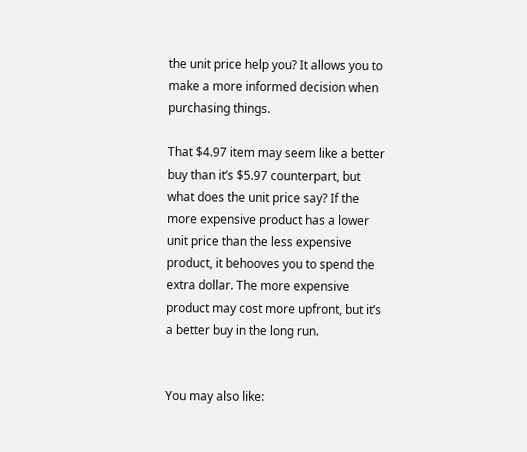the unit price help you? It allows you to make a more informed decision when purchasing things.

That $4.97 item may seem like a better buy than it’s $5.97 counterpart, but what does the unit price say? If the more expensive product has a lower unit price than the less expensive product, it behooves you to spend the extra dollar. The more expensive product may cost more upfront, but it’s a better buy in the long run.


You may also like: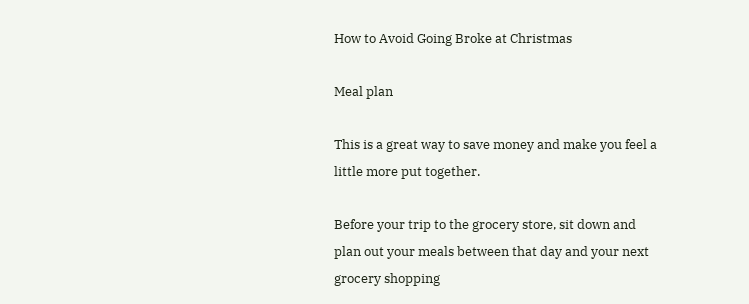How to Avoid Going Broke at Christmas

Meal plan

This is a great way to save money and make you feel a little more put together.

Before your trip to the grocery store, sit down and plan out your meals between that day and your next grocery shopping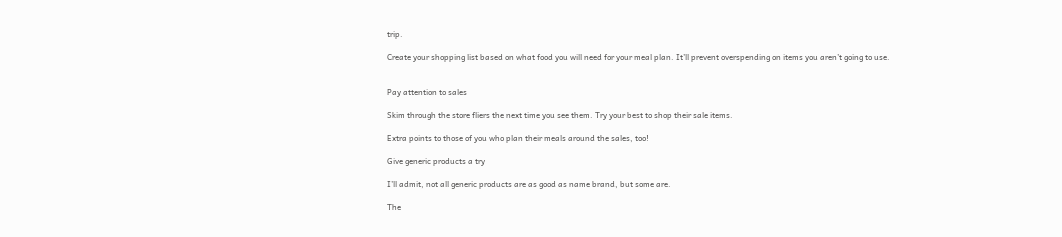trip.

Create your shopping list based on what food you will need for your meal plan. It’ll prevent overspending on items you aren’t going to use.


Pay attention to sales

Skim through the store fliers the next time you see them. Try your best to shop their sale items.

Extra points to those of you who plan their meals around the sales, too!

Give generic products a try

I’ll admit, not all generic products are as good as name brand, but some are.

The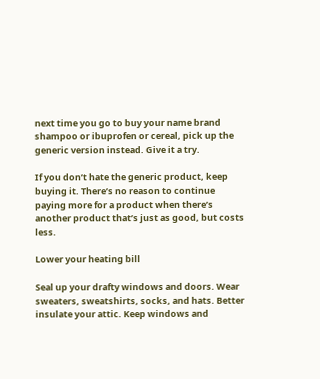next time you go to buy your name brand shampoo or ibuprofen or cereal, pick up the generic version instead. Give it a try.

If you don’t hate the generic product, keep buying it. There’s no reason to continue paying more for a product when there’s another product that’s just as good, but costs less.

Lower your heating bill

Seal up your drafty windows and doors. Wear sweaters, sweatshirts, socks, and hats. Better insulate your attic. Keep windows and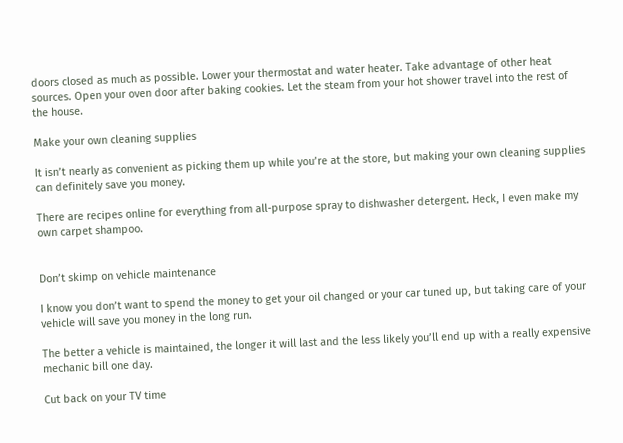doors closed as much as possible. Lower your thermostat and water heater. Take advantage of other heat sources. Open your oven door after baking cookies. Let the steam from your hot shower travel into the rest of the house.

Make your own cleaning supplies

It isn’t nearly as convenient as picking them up while you’re at the store, but making your own cleaning supplies can definitely save you money.

There are recipes online for everything from all-purpose spray to dishwasher detergent. Heck, I even make my own carpet shampoo.


Don’t skimp on vehicle maintenance

I know you don’t want to spend the money to get your oil changed or your car tuned up, but taking care of your vehicle will save you money in the long run.

The better a vehicle is maintained, the longer it will last and the less likely you’ll end up with a really expensive mechanic bill one day.

Cut back on your TV time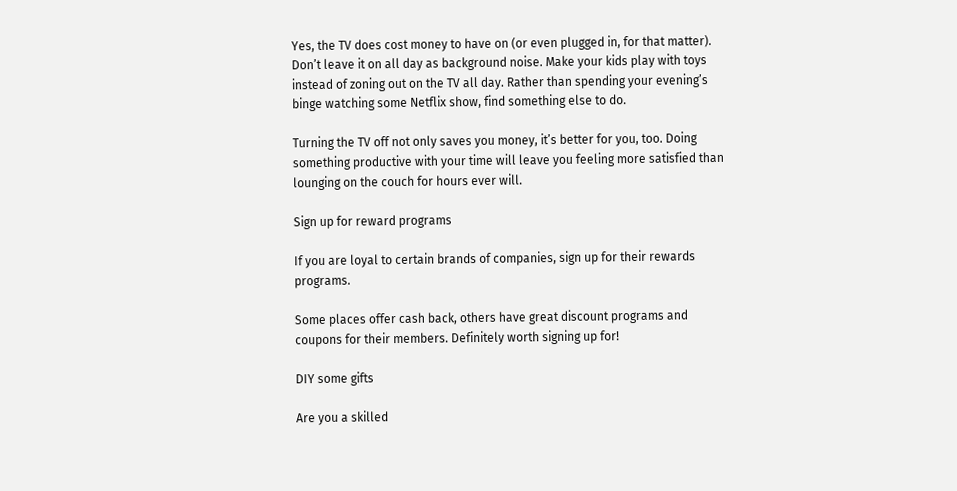Yes, the TV does cost money to have on (or even plugged in, for that matter). Don’t leave it on all day as background noise. Make your kids play with toys instead of zoning out on the TV all day. Rather than spending your evening’s binge watching some Netflix show, find something else to do.

Turning the TV off not only saves you money, it’s better for you, too. Doing something productive with your time will leave you feeling more satisfied than lounging on the couch for hours ever will.

Sign up for reward programs

If you are loyal to certain brands of companies, sign up for their rewards programs.

Some places offer cash back, others have great discount programs and coupons for their members. Definitely worth signing up for!

DIY some gifts

Are you a skilled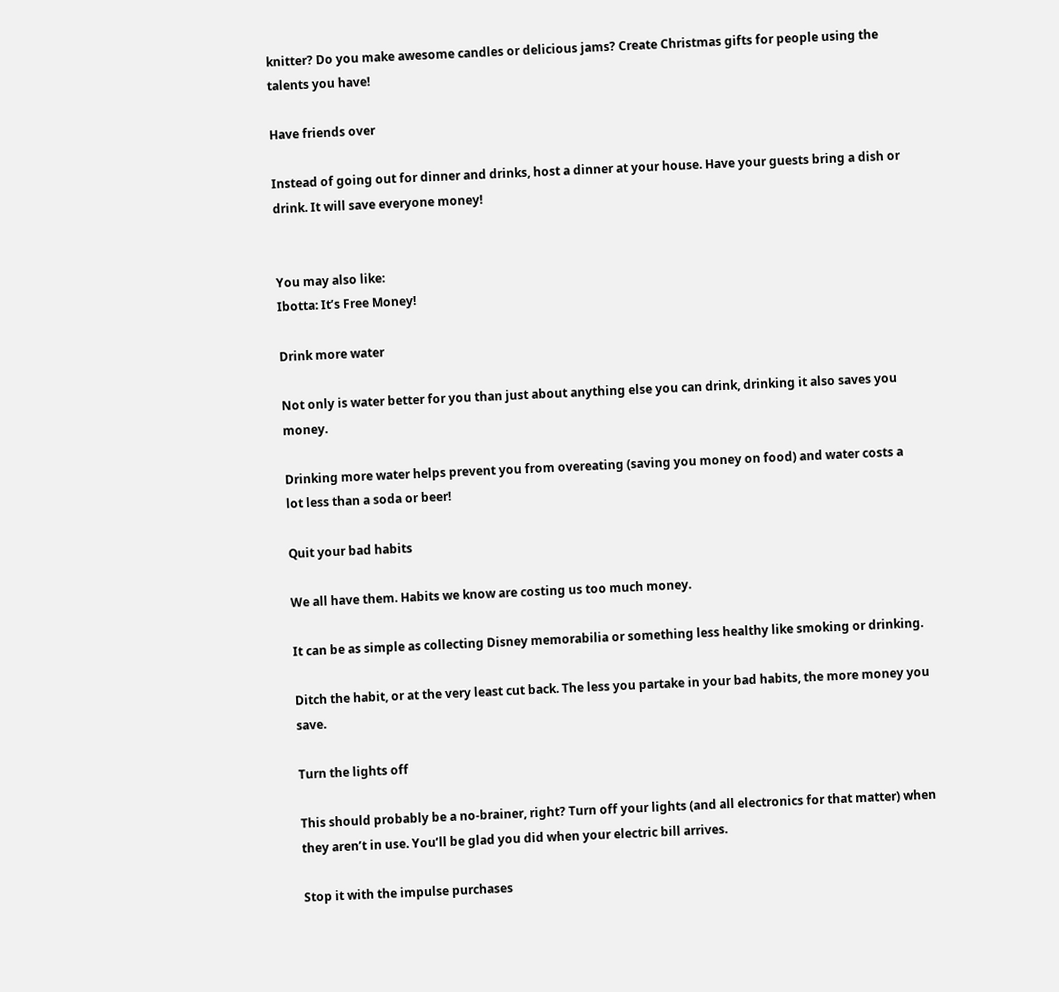knitter? Do you make awesome candles or delicious jams? Create Christmas gifts for people using the talents you have!

Have friends over

Instead of going out for dinner and drinks, host a dinner at your house. Have your guests bring a dish or drink. It will save everyone money!


You may also like:
Ibotta: It’s Free Money!

Drink more water

Not only is water better for you than just about anything else you can drink, drinking it also saves you money.

Drinking more water helps prevent you from overeating (saving you money on food) and water costs a lot less than a soda or beer!

Quit your bad habits

We all have them. Habits we know are costing us too much money.

It can be as simple as collecting Disney memorabilia or something less healthy like smoking or drinking.

Ditch the habit, or at the very least cut back. The less you partake in your bad habits, the more money you save.

Turn the lights off

This should probably be a no-brainer, right? Turn off your lights (and all electronics for that matter) when they aren’t in use. You’ll be glad you did when your electric bill arrives.

Stop it with the impulse purchases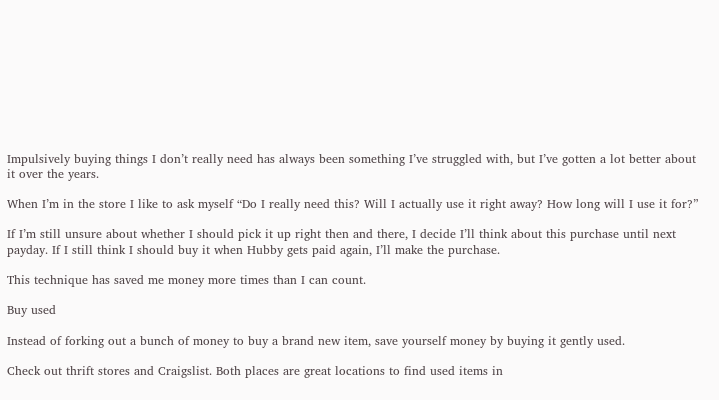Impulsively buying things I don’t really need has always been something I’ve struggled with, but I’ve gotten a lot better about it over the years.

When I’m in the store I like to ask myself “Do I really need this? Will I actually use it right away? How long will I use it for?”

If I’m still unsure about whether I should pick it up right then and there, I decide I’ll think about this purchase until next payday. If I still think I should buy it when Hubby gets paid again, I’ll make the purchase.

This technique has saved me money more times than I can count.

Buy used

Instead of forking out a bunch of money to buy a brand new item, save yourself money by buying it gently used.

Check out thrift stores and Craigslist. Both places are great locations to find used items in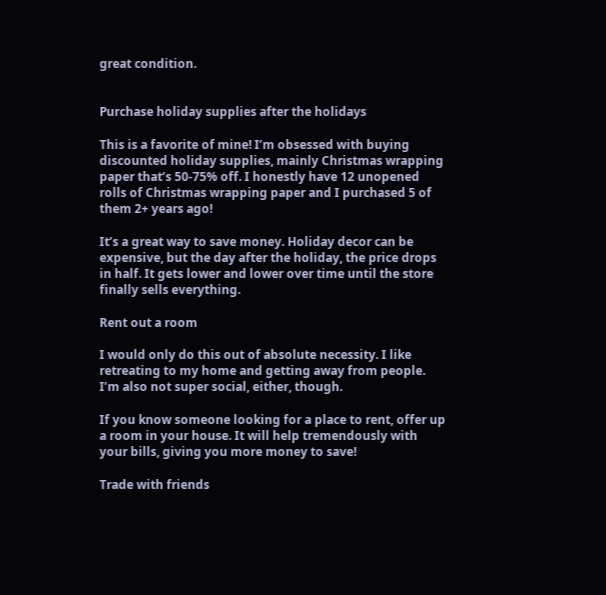great condition.


Purchase holiday supplies after the holidays

This is a favorite of mine! I’m obsessed with buying discounted holiday supplies, mainly Christmas wrapping paper that’s 50-75% off. I honestly have 12 unopened rolls of Christmas wrapping paper and I purchased 5 of them 2+ years ago!

It’s a great way to save money. Holiday decor can be expensive, but the day after the holiday, the price drops in half. It gets lower and lower over time until the store finally sells everything.

Rent out a room

I would only do this out of absolute necessity. I like retreating to my home and getting away from people. I’m also not super social, either, though.

If you know someone looking for a place to rent, offer up a room in your house. It will help tremendously with your bills, giving you more money to save!

Trade with friends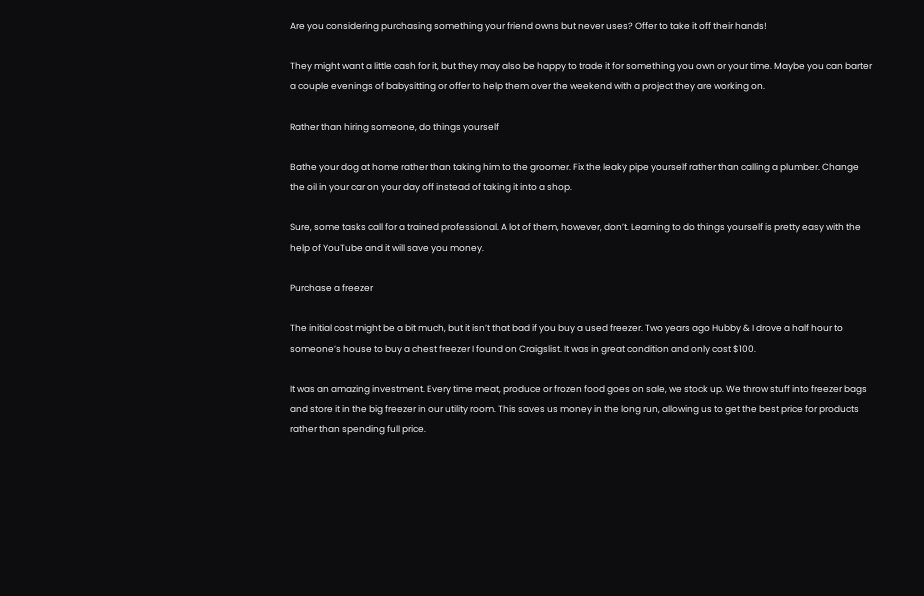Are you considering purchasing something your friend owns but never uses? Offer to take it off their hands!

They might want a little cash for it, but they may also be happy to trade it for something you own or your time. Maybe you can barter a couple evenings of babysitting or offer to help them over the weekend with a project they are working on.

Rather than hiring someone, do things yourself

Bathe your dog at home rather than taking him to the groomer. Fix the leaky pipe yourself rather than calling a plumber. Change the oil in your car on your day off instead of taking it into a shop.

Sure, some tasks call for a trained professional. A lot of them, however, don’t. Learning to do things yourself is pretty easy with the help of YouTube and it will save you money.

Purchase a freezer

The initial cost might be a bit much, but it isn’t that bad if you buy a used freezer. Two years ago Hubby & I drove a half hour to someone’s house to buy a chest freezer I found on Craigslist. It was in great condition and only cost $100.

It was an amazing investment. Every time meat, produce or frozen food goes on sale, we stock up. We throw stuff into freezer bags and store it in the big freezer in our utility room. This saves us money in the long run, allowing us to get the best price for products rather than spending full price.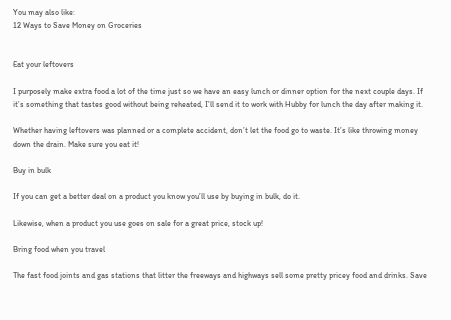You may also like:
12 Ways to Save Money on Groceries


Eat your leftovers

I purposely make extra food a lot of the time just so we have an easy lunch or dinner option for the next couple days. If it’s something that tastes good without being reheated, I’ll send it to work with Hubby for lunch the day after making it.

Whether having leftovers was planned or a complete accident, don’t let the food go to waste. It’s like throwing money down the drain. Make sure you eat it!

Buy in bulk

If you can get a better deal on a product you know you’ll use by buying in bulk, do it.

Likewise, when a product you use goes on sale for a great price, stock up!

Bring food when you travel

The fast food joints and gas stations that litter the freeways and highways sell some pretty pricey food and drinks. Save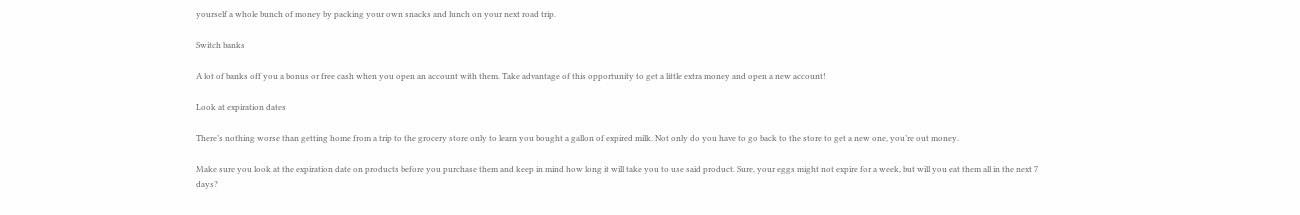yourself a whole bunch of money by packing your own snacks and lunch on your next road trip.

Switch banks

A lot of banks off you a bonus or free cash when you open an account with them. Take advantage of this opportunity to get a little extra money and open a new account!

Look at expiration dates

There’s nothing worse than getting home from a trip to the grocery store only to learn you bought a gallon of expired milk. Not only do you have to go back to the store to get a new one, you’re out money.

Make sure you look at the expiration date on products before you purchase them and keep in mind how long it will take you to use said product. Sure, your eggs might not expire for a week, but will you eat them all in the next 7 days?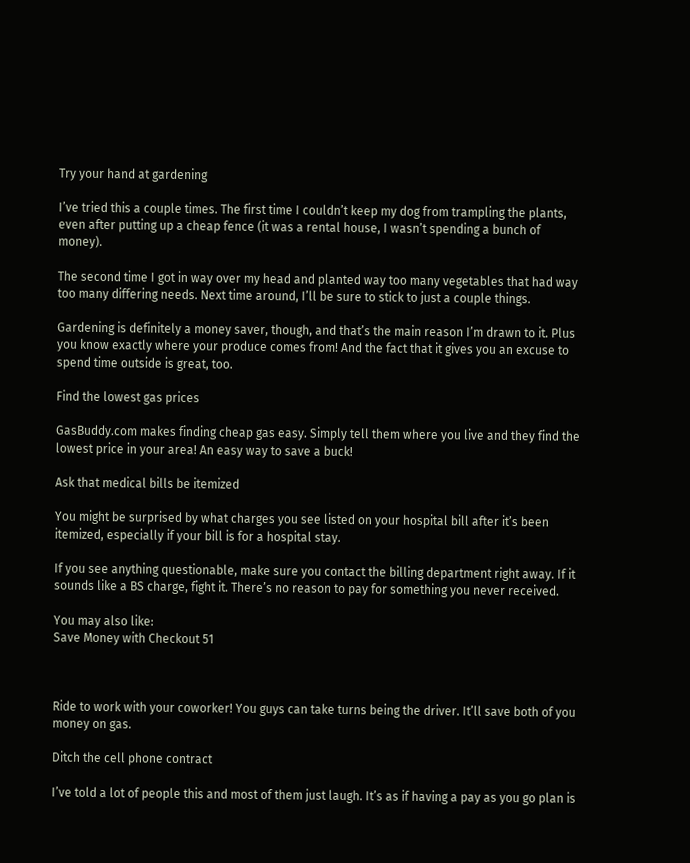Try your hand at gardening

I’ve tried this a couple times. The first time I couldn’t keep my dog from trampling the plants, even after putting up a cheap fence (it was a rental house, I wasn’t spending a bunch of money).

The second time I got in way over my head and planted way too many vegetables that had way too many differing needs. Next time around, I’ll be sure to stick to just a couple things.

Gardening is definitely a money saver, though, and that’s the main reason I’m drawn to it. Plus you know exactly where your produce comes from! And the fact that it gives you an excuse to spend time outside is great, too.

Find the lowest gas prices

GasBuddy.com makes finding cheap gas easy. Simply tell them where you live and they find the lowest price in your area! An easy way to save a buck!

Ask that medical bills be itemized

You might be surprised by what charges you see listed on your hospital bill after it’s been itemized, especially if your bill is for a hospital stay.

If you see anything questionable, make sure you contact the billing department right away. If it sounds like a BS charge, fight it. There’s no reason to pay for something you never received.

You may also like:
Save Money with Checkout 51



Ride to work with your coworker! You guys can take turns being the driver. It’ll save both of you money on gas.

Ditch the cell phone contract

I’ve told a lot of people this and most of them just laugh. It’s as if having a pay as you go plan is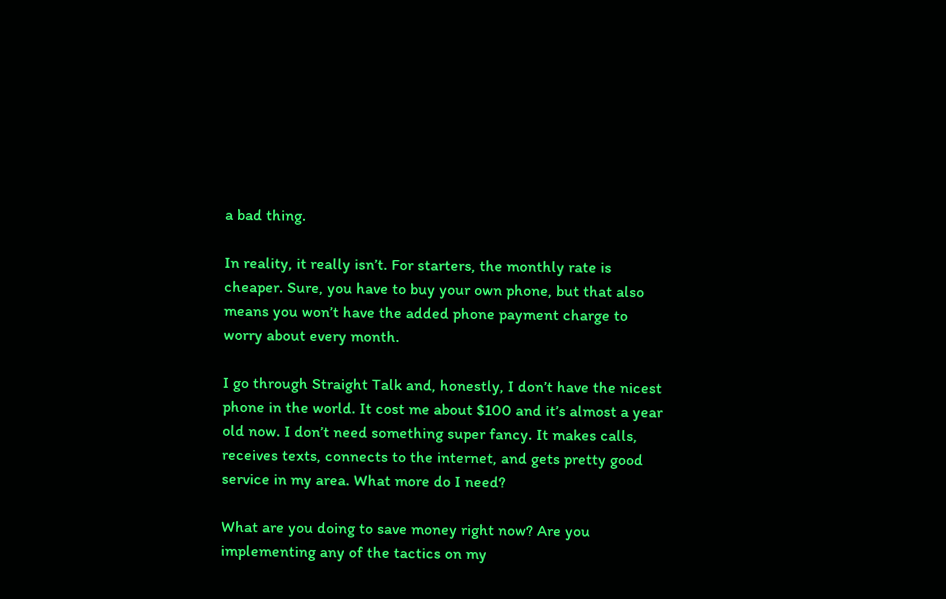a bad thing.

In reality, it really isn’t. For starters, the monthly rate is cheaper. Sure, you have to buy your own phone, but that also means you won’t have the added phone payment charge to worry about every month.

I go through Straight Talk and, honestly, I don’t have the nicest phone in the world. It cost me about $100 and it’s almost a year old now. I don’t need something super fancy. It makes calls, receives texts, connects to the internet, and gets pretty good service in my area. What more do I need?

What are you doing to save money right now? Are you implementing any of the tactics on my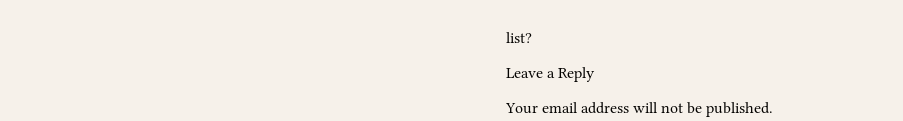list?

Leave a Reply

Your email address will not be published.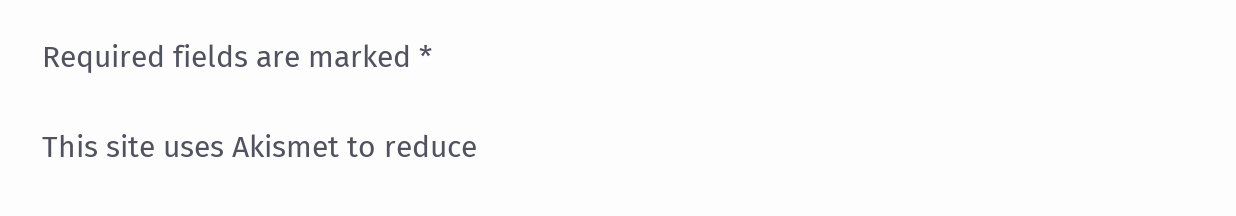Required fields are marked *

This site uses Akismet to reduce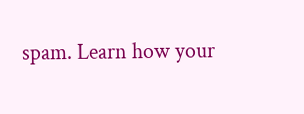spam. Learn how your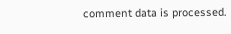comment data is processed.